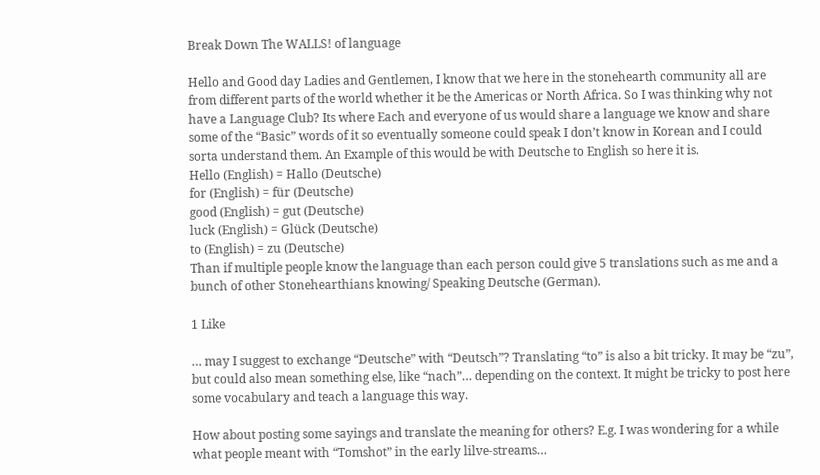Break Down The WALLS! of language

Hello and Good day Ladies and Gentlemen, I know that we here in the stonehearth community all are from different parts of the world whether it be the Americas or North Africa. So I was thinking why not have a Language Club? Its where Each and everyone of us would share a language we know and share some of the “Basic” words of it so eventually someone could speak I don’t know in Korean and I could sorta understand them. An Example of this would be with Deutsche to English so here it is.
Hello (English) = Hallo (Deutsche)
for (English) = für (Deutsche)
good (English) = gut (Deutsche)
luck (English) = Glück (Deutsche)
to (English) = zu (Deutsche)
Than if multiple people know the language than each person could give 5 translations such as me and a bunch of other Stonehearthians knowing/ Speaking Deutsche (German).

1 Like

… may I suggest to exchange “Deutsche” with “Deutsch”? Translating “to” is also a bit tricky. It may be “zu”, but could also mean something else, like “nach”… depending on the context. It might be tricky to post here some vocabulary and teach a language this way.

How about posting some sayings and translate the meaning for others? E.g. I was wondering for a while what people meant with “Tomshot” in the early lilve-streams…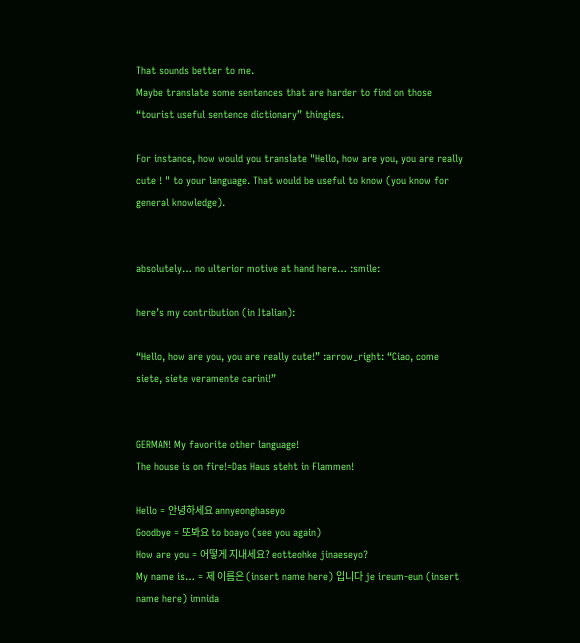That sounds better to me.
Maybe translate some sentences that are harder to find on those “tourist useful sentence dictionary” thingies.

For instance, how would you translate "Hello, how are you, you are really cute ! " to your language. That would be useful to know (you know for general knowledge).


absolutely… no ulterior motive at hand here… :smile:

here’s my contribution (in Italian):

“Hello, how are you, you are really cute!” :arrow_right: “Ciao, come siete, siete veramente carini!”


GERMAN! My favorite other language!
The house is on fire!=Das Haus steht in Flammen!

Hello = 안녕하세요 annyeonghaseyo
Goodbye = 또봐요 to boayo (see you again)
How are you = 어떻게 지내세요? eotteohke jinaeseyo?
My name is… = 제 이름은 (insert name here) 입니다 je ireum-eun (insert name here) imnida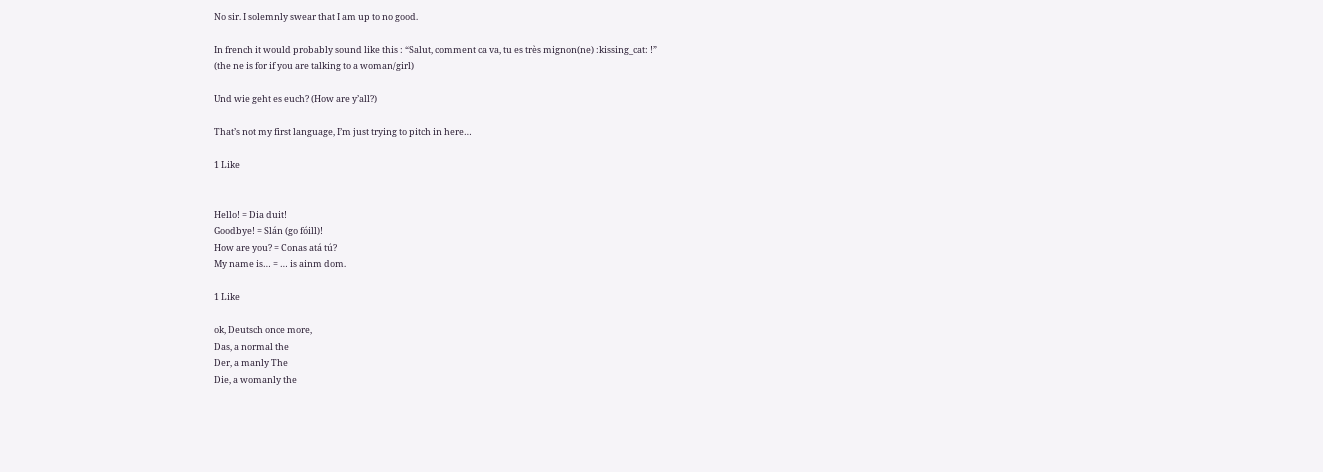No sir. I solemnly swear that I am up to no good.

In french it would probably sound like this : “Salut, comment ca va, tu es très mignon(ne) :kissing_cat: !”
(the ne is for if you are talking to a woman/girl)

Und wie geht es euch? (How are y’all?)

That’s not my first language, I’m just trying to pitch in here…

1 Like


Hello! = Dia duit!
Goodbye! = Slán (go fóill)!
How are you? = Conas atá tú?
My name is… = … is ainm dom.

1 Like

ok, Deutsch once more,
Das, a normal the
Der, a manly The
Die, a womanly the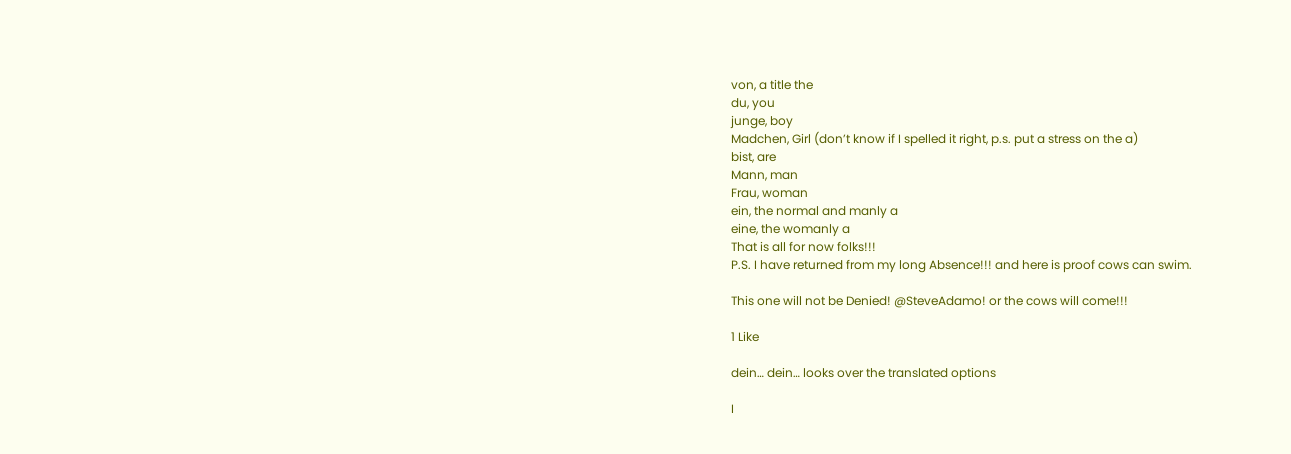von, a title the
du, you
junge, boy
Madchen, Girl (don’t know if I spelled it right, p.s. put a stress on the a)
bist, are
Mann, man
Frau, woman
ein, the normal and manly a
eine, the womanly a
That is all for now folks!!!
P.S. I have returned from my long Absence!!! and here is proof cows can swim.

This one will not be Denied! @SteveAdamo! or the cows will come!!!

1 Like

dein… dein… looks over the translated options

I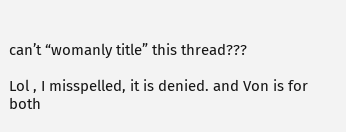can’t “womanly title” this thread???

Lol , I misspelled, it is denied. and Von is for both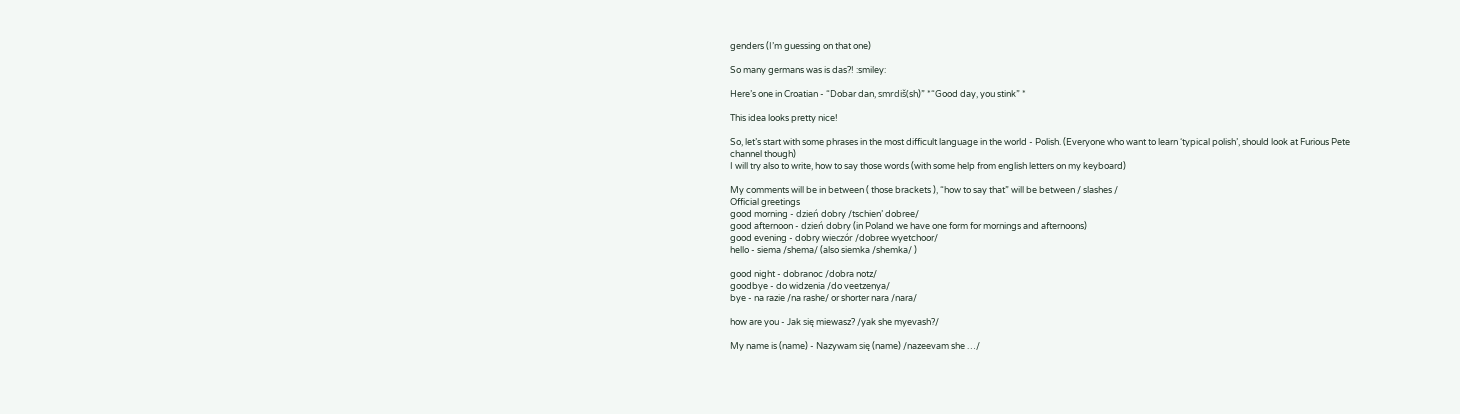genders (I’m guessing on that one)

So many germans was is das?! :smiley:

Here’s one in Croatian - “Dobar dan, smrdiš(sh)” *“Good day, you stink” *

This idea looks pretty nice!

So, let’s start with some phrases in the most difficult language in the world - Polish. (Everyone who want to learn ‘typical polish’, should look at Furious Pete channel though)
I will try also to write, how to say those words (with some help from english letters on my keyboard)

My comments will be in between ( those brackets ), “how to say that” will be between / slashes /
Official greetings
good morning - dzień dobry /tschien’ dobree/
good afternoon - dzień dobry (in Poland we have one form for mornings and afternoons)
good evening - dobry wieczór /dobree wyetchoor/
hello - siema /shema/ (also siemka /shemka/ )

good night - dobranoc /dobra notz/
goodbye - do widzenia /do veetzenya/
bye - na razie /na rashe/ or shorter nara /nara/

how are you - Jak się miewasz? /yak she myevash?/

My name is (name) - Nazywam się (name) /nazeevam she …/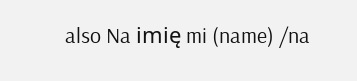also Na imię mi (name) /na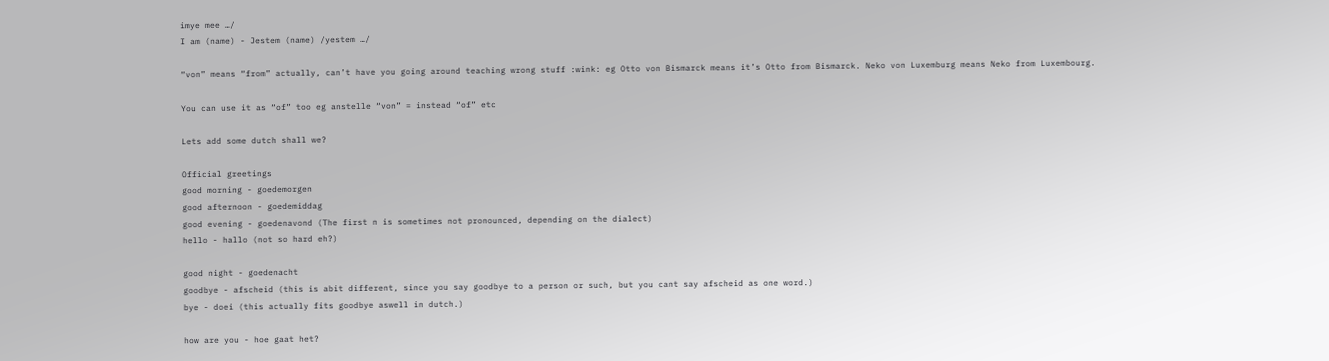imye mee …/
I am (name) - Jestem (name) /yestem …/

“von” means “from” actually, can’t have you going around teaching wrong stuff :wink: eg Otto von Bismarck means it’s Otto from Bismarck. Neko von Luxemburg means Neko from Luxembourg.

You can use it as “of” too eg anstelle “von” = instead “of” etc

Lets add some dutch shall we?

Official greetings
good morning - goedemorgen
good afternoon - goedemiddag
good evening - goedenavond (The first n is sometimes not pronounced, depending on the dialect)
hello - hallo (not so hard eh?)

good night - goedenacht
goodbye - afscheid (this is abit different, since you say goodbye to a person or such, but you cant say afscheid as one word.)
bye - doei (this actually fits goodbye aswell in dutch.)

how are you - hoe gaat het?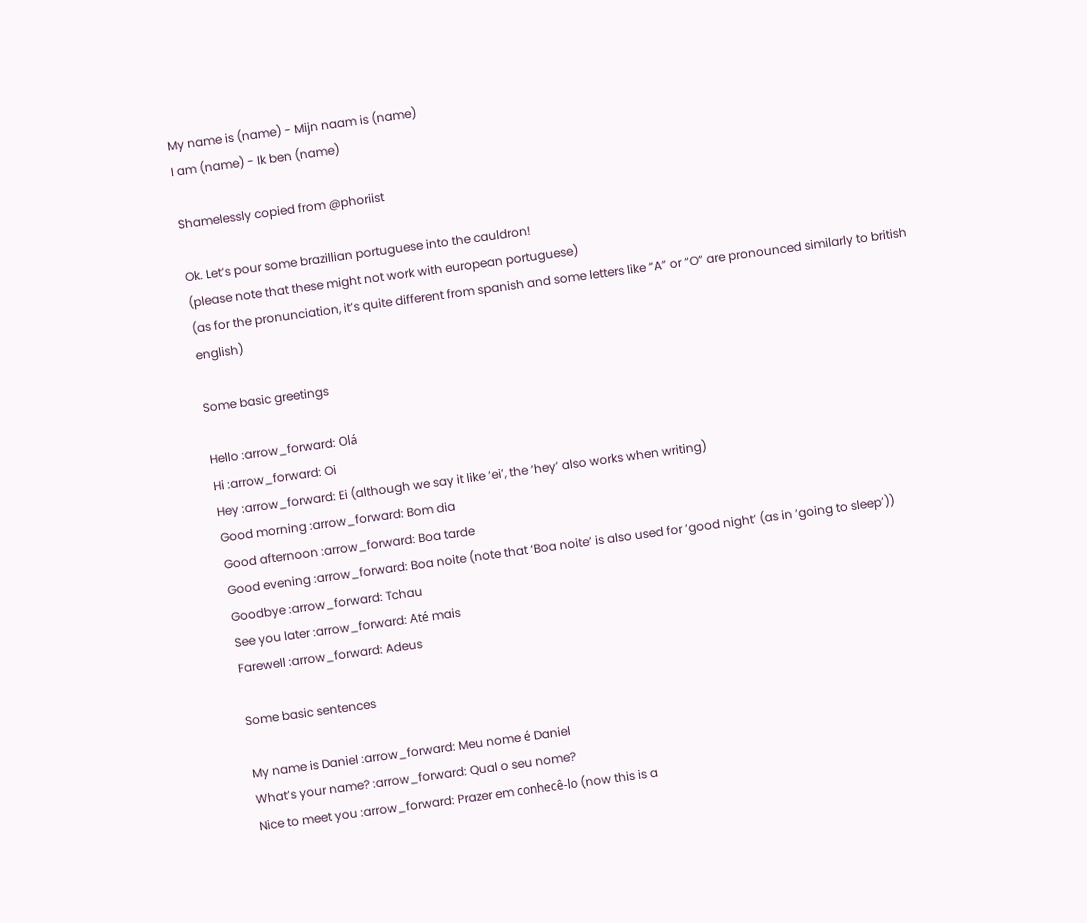My name is (name) - Mijn naam is (name)
I am (name) - Ik ben (name)

Shamelessly copied from @phoriist

Ok. Let’s pour some brazillian portuguese into the cauldron!
(please note that these might not work with european portuguese)
(as for the pronunciation, it’s quite different from spanish and some letters like “A” or “O” are pronounced similarly to british english)

Some basic greetings

Hello :arrow_forward: Olá
Hi :arrow_forward: Oi
Hey :arrow_forward: Ei (although we say it like ‘ei’, the ‘hey’ also works when writing)
Good morning :arrow_forward: Bom dia
Good afternoon :arrow_forward: Boa tarde
Good evening :arrow_forward: Boa noite (note that ‘Boa noite’ is also used for ‘good night’ (as in ‘going to sleep’))
Goodbye :arrow_forward: Tchau
See you later :arrow_forward: Até mais
Farewell :arrow_forward: Adeus

Some basic sentences

My name is Daniel :arrow_forward: Meu nome é Daniel
What’s your name? :arrow_forward: Qual o seu nome?
Nice to meet you :arrow_forward: Prazer em conhecê-lo (now this is a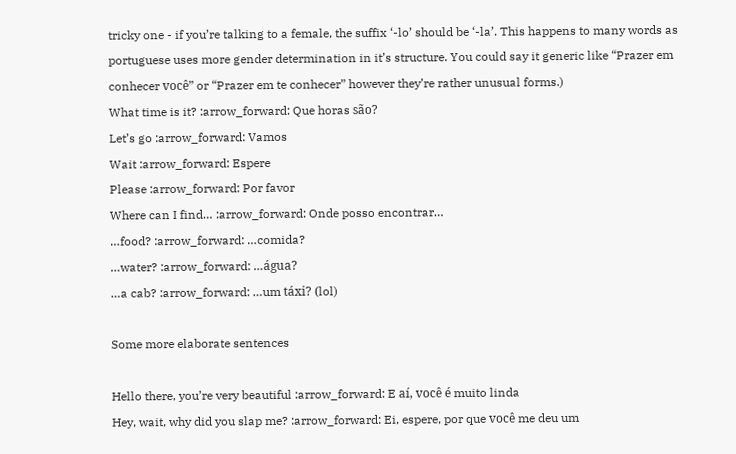tricky one - if you’re talking to a female, the suffix ‘-lo’ should be ‘-la’. This happens to many words as portuguese uses more gender determination in it’s structure. You could say it generic like “Prazer em conhecer você” or “Prazer em te conhecer” however they’re rather unusual forms.)
What time is it? :arrow_forward: Que horas são?
Let’s go :arrow_forward: Vamos
Wait :arrow_forward: Espere
Please :arrow_forward: Por favor
Where can I find… :arrow_forward: Onde posso encontrar…
…food? :arrow_forward: …comida?
…water? :arrow_forward: …água?
…a cab? :arrow_forward: …um táxi? (lol)

Some more elaborate sentences

Hello there, you’re very beautiful :arrow_forward: E aí, você é muito linda
Hey, wait, why did you slap me? :arrow_forward: Ei, espere, por que você me deu um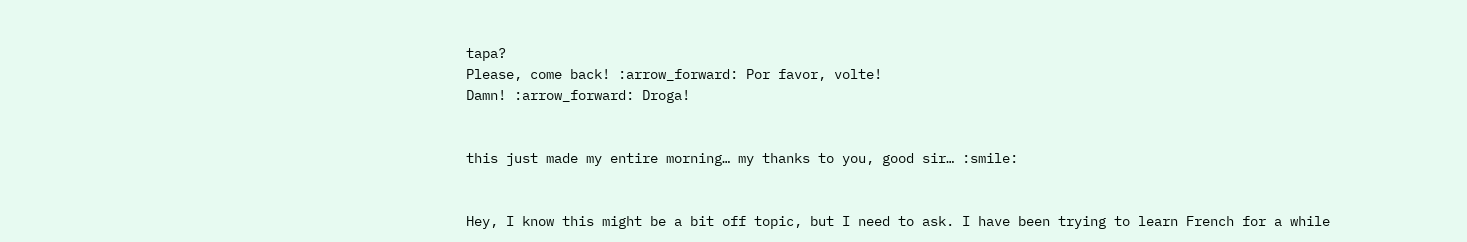tapa?
Please, come back! :arrow_forward: Por favor, volte!
Damn! :arrow_forward: Droga!


this just made my entire morning… my thanks to you, good sir… :smile:


Hey, I know this might be a bit off topic, but I need to ask. I have been trying to learn French for a while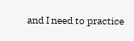and I need to practice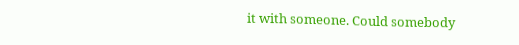it with someone. Could somebody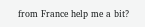from France help me a bit?